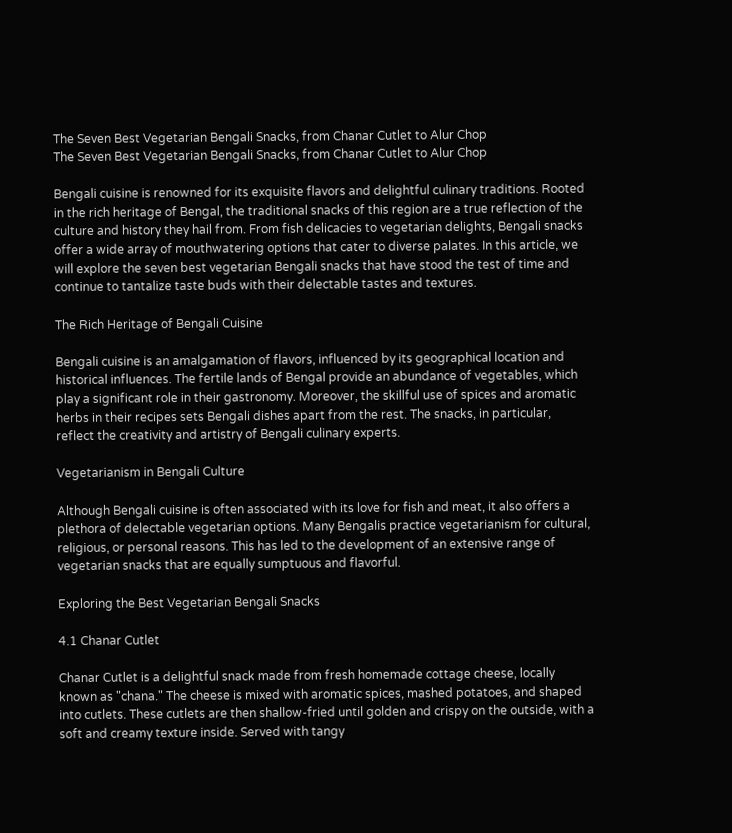The Seven Best Vegetarian Bengali Snacks, from Chanar Cutlet to Alur Chop
The Seven Best Vegetarian Bengali Snacks, from Chanar Cutlet to Alur Chop

Bengali cuisine is renowned for its exquisite flavors and delightful culinary traditions. Rooted in the rich heritage of Bengal, the traditional snacks of this region are a true reflection of the culture and history they hail from. From fish delicacies to vegetarian delights, Bengali snacks offer a wide array of mouthwatering options that cater to diverse palates. In this article, we will explore the seven best vegetarian Bengali snacks that have stood the test of time and continue to tantalize taste buds with their delectable tastes and textures.

The Rich Heritage of Bengali Cuisine

Bengali cuisine is an amalgamation of flavors, influenced by its geographical location and historical influences. The fertile lands of Bengal provide an abundance of vegetables, which play a significant role in their gastronomy. Moreover, the skillful use of spices and aromatic herbs in their recipes sets Bengali dishes apart from the rest. The snacks, in particular, reflect the creativity and artistry of Bengali culinary experts.

Vegetarianism in Bengali Culture

Although Bengali cuisine is often associated with its love for fish and meat, it also offers a plethora of delectable vegetarian options. Many Bengalis practice vegetarianism for cultural, religious, or personal reasons. This has led to the development of an extensive range of vegetarian snacks that are equally sumptuous and flavorful.

Exploring the Best Vegetarian Bengali Snacks

4.1 Chanar Cutlet

Chanar Cutlet is a delightful snack made from fresh homemade cottage cheese, locally known as "chana." The cheese is mixed with aromatic spices, mashed potatoes, and shaped into cutlets. These cutlets are then shallow-fried until golden and crispy on the outside, with a soft and creamy texture inside. Served with tangy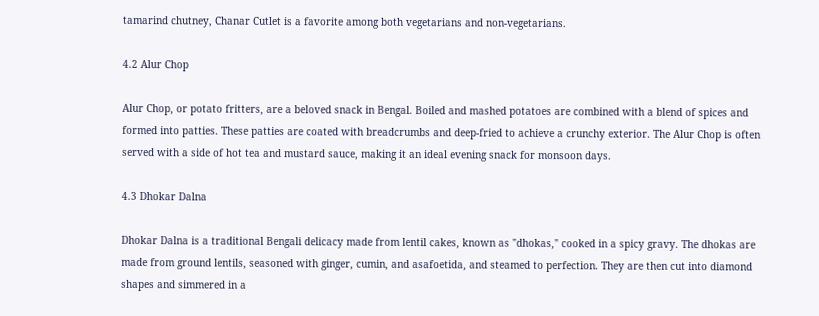tamarind chutney, Chanar Cutlet is a favorite among both vegetarians and non-vegetarians.

4.2 Alur Chop

Alur Chop, or potato fritters, are a beloved snack in Bengal. Boiled and mashed potatoes are combined with a blend of spices and formed into patties. These patties are coated with breadcrumbs and deep-fried to achieve a crunchy exterior. The Alur Chop is often served with a side of hot tea and mustard sauce, making it an ideal evening snack for monsoon days.

4.3 Dhokar Dalna

Dhokar Dalna is a traditional Bengali delicacy made from lentil cakes, known as "dhokas," cooked in a spicy gravy. The dhokas are made from ground lentils, seasoned with ginger, cumin, and asafoetida, and steamed to perfection. They are then cut into diamond shapes and simmered in a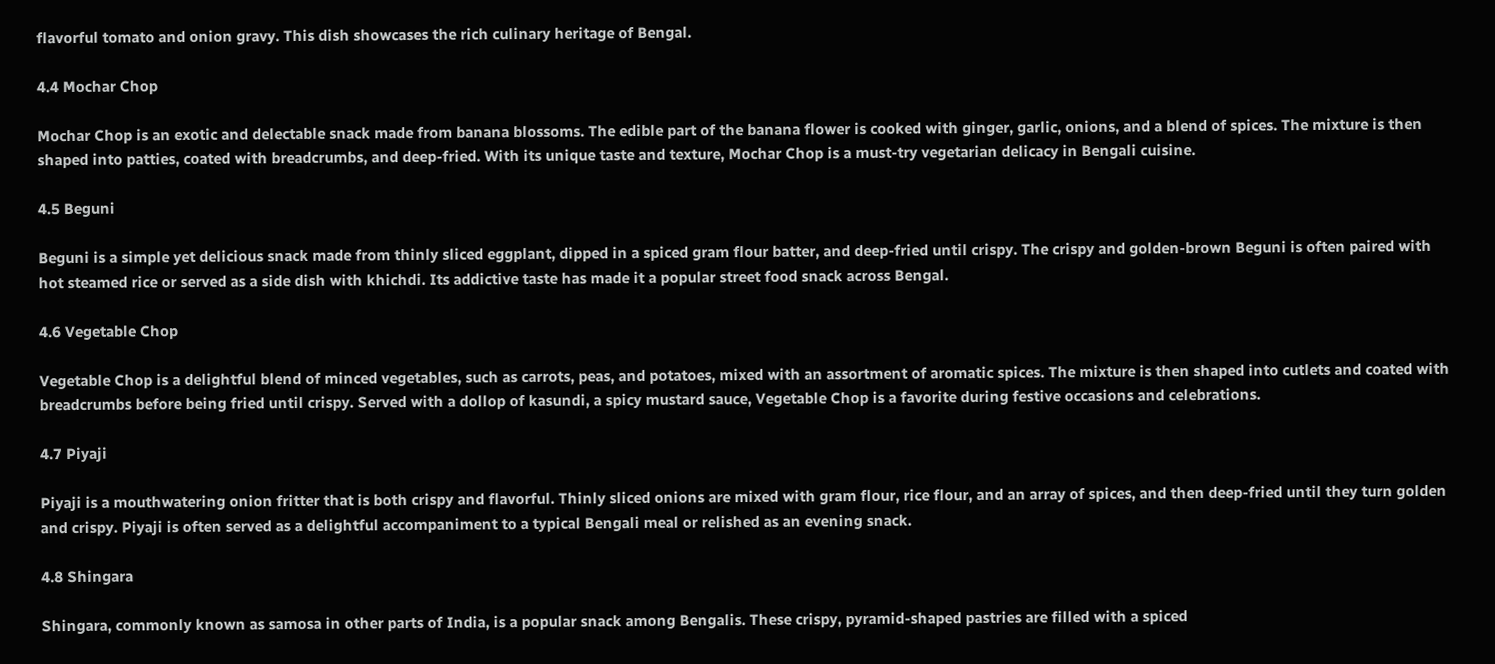flavorful tomato and onion gravy. This dish showcases the rich culinary heritage of Bengal.

4.4 Mochar Chop

Mochar Chop is an exotic and delectable snack made from banana blossoms. The edible part of the banana flower is cooked with ginger, garlic, onions, and a blend of spices. The mixture is then shaped into patties, coated with breadcrumbs, and deep-fried. With its unique taste and texture, Mochar Chop is a must-try vegetarian delicacy in Bengali cuisine.

4.5 Beguni

Beguni is a simple yet delicious snack made from thinly sliced eggplant, dipped in a spiced gram flour batter, and deep-fried until crispy. The crispy and golden-brown Beguni is often paired with hot steamed rice or served as a side dish with khichdi. Its addictive taste has made it a popular street food snack across Bengal.

4.6 Vegetable Chop

Vegetable Chop is a delightful blend of minced vegetables, such as carrots, peas, and potatoes, mixed with an assortment of aromatic spices. The mixture is then shaped into cutlets and coated with breadcrumbs before being fried until crispy. Served with a dollop of kasundi, a spicy mustard sauce, Vegetable Chop is a favorite during festive occasions and celebrations.

4.7 Piyaji

Piyaji is a mouthwatering onion fritter that is both crispy and flavorful. Thinly sliced onions are mixed with gram flour, rice flour, and an array of spices, and then deep-fried until they turn golden and crispy. Piyaji is often served as a delightful accompaniment to a typical Bengali meal or relished as an evening snack.

4.8 Shingara

Shingara, commonly known as samosa in other parts of India, is a popular snack among Bengalis. These crispy, pyramid-shaped pastries are filled with a spiced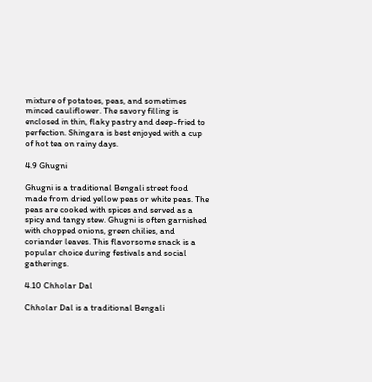mixture of potatoes, peas, and sometimes minced cauliflower. The savory filling is enclosed in thin, flaky pastry and deep-fried to perfection. Shingara is best enjoyed with a cup of hot tea on rainy days.

4.9 Ghugni

Ghugni is a traditional Bengali street food made from dried yellow peas or white peas. The peas are cooked with spices and served as a spicy and tangy stew. Ghugni is often garnished with chopped onions, green chilies, and coriander leaves. This flavorsome snack is a popular choice during festivals and social gatherings.

4.10 Chholar Dal

Chholar Dal is a traditional Bengali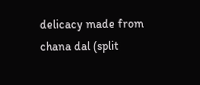delicacy made from chana dal (split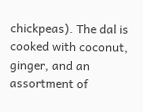chickpeas). The dal is cooked with coconut, ginger, and an assortment of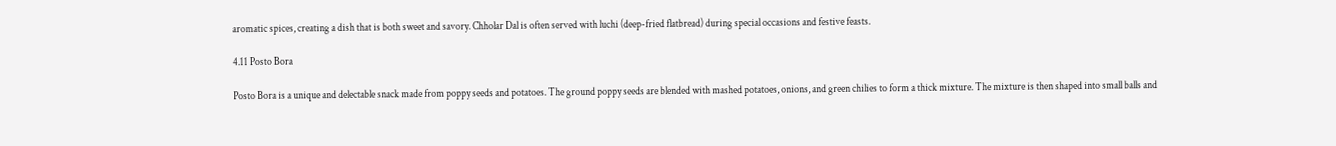aromatic spices, creating a dish that is both sweet and savory. Chholar Dal is often served with luchi (deep-fried flatbread) during special occasions and festive feasts.

4.11 Posto Bora

Posto Bora is a unique and delectable snack made from poppy seeds and potatoes. The ground poppy seeds are blended with mashed potatoes, onions, and green chilies to form a thick mixture. The mixture is then shaped into small balls and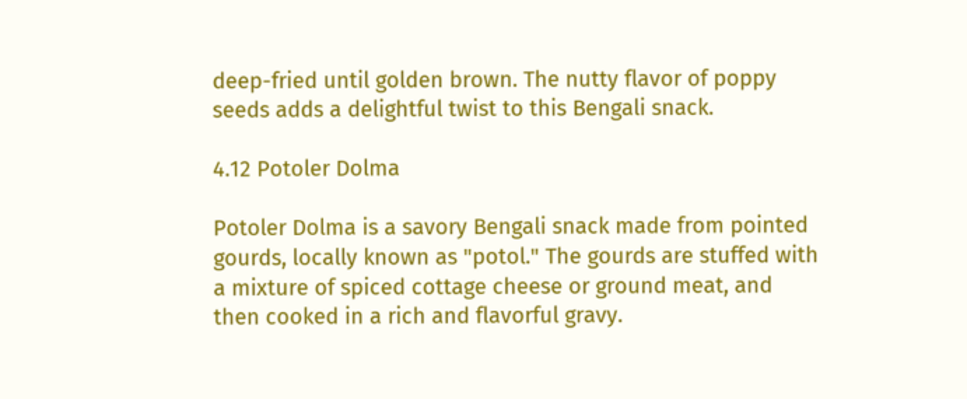deep-fried until golden brown. The nutty flavor of poppy seeds adds a delightful twist to this Bengali snack.

4.12 Potoler Dolma

Potoler Dolma is a savory Bengali snack made from pointed gourds, locally known as "potol." The gourds are stuffed with a mixture of spiced cottage cheese or ground meat, and then cooked in a rich and flavorful gravy.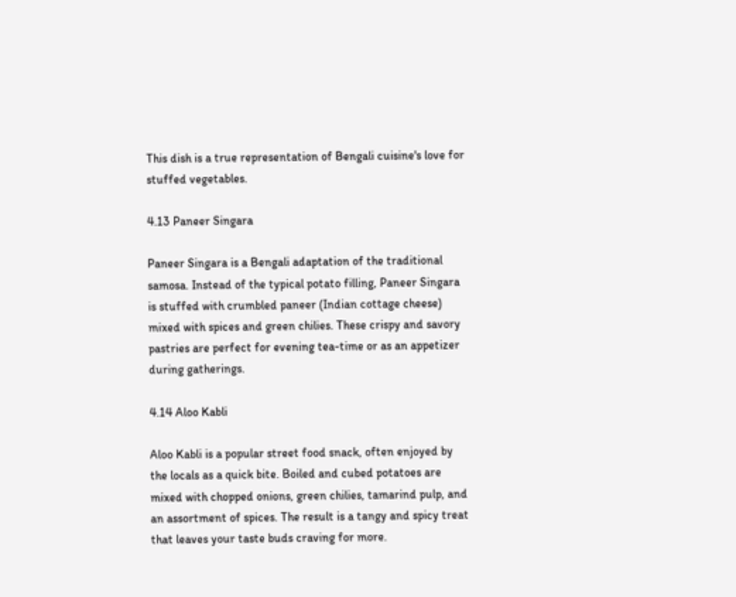This dish is a true representation of Bengali cuisine's love for stuffed vegetables.

4.13 Paneer Singara

Paneer Singara is a Bengali adaptation of the traditional samosa. Instead of the typical potato filling, Paneer Singara is stuffed with crumbled paneer (Indian cottage cheese) mixed with spices and green chilies. These crispy and savory pastries are perfect for evening tea-time or as an appetizer during gatherings.

4.14 Aloo Kabli

Aloo Kabli is a popular street food snack, often enjoyed by the locals as a quick bite. Boiled and cubed potatoes are mixed with chopped onions, green chilies, tamarind pulp, and an assortment of spices. The result is a tangy and spicy treat that leaves your taste buds craving for more.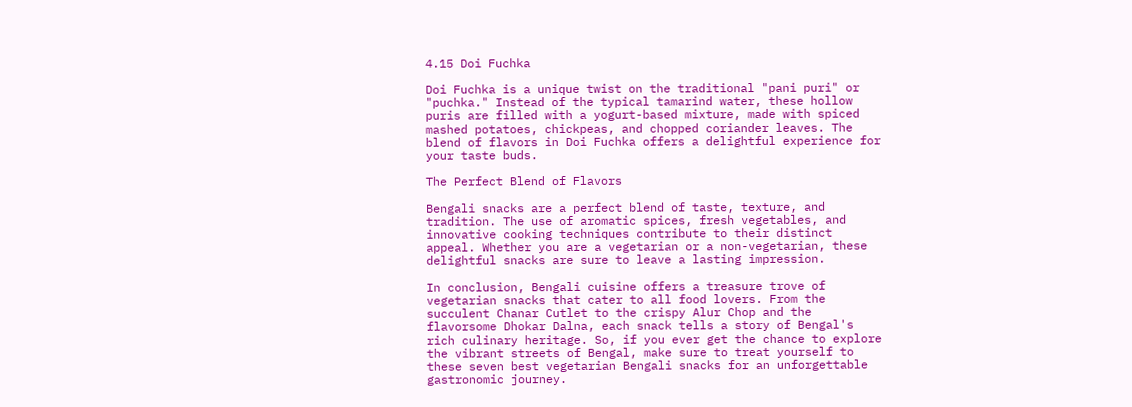4.15 Doi Fuchka

Doi Fuchka is a unique twist on the traditional "pani puri" or "puchka." Instead of the typical tamarind water, these hollow puris are filled with a yogurt-based mixture, made with spiced mashed potatoes, chickpeas, and chopped coriander leaves. The blend of flavors in Doi Fuchka offers a delightful experience for your taste buds.

The Perfect Blend of Flavors

Bengali snacks are a perfect blend of taste, texture, and tradition. The use of aromatic spices, fresh vegetables, and innovative cooking techniques contribute to their distinct appeal. Whether you are a vegetarian or a non-vegetarian, these delightful snacks are sure to leave a lasting impression.

In conclusion, Bengali cuisine offers a treasure trove of vegetarian snacks that cater to all food lovers. From the succulent Chanar Cutlet to the crispy Alur Chop and the flavorsome Dhokar Dalna, each snack tells a story of Bengal's rich culinary heritage. So, if you ever get the chance to explore the vibrant streets of Bengal, make sure to treat yourself to these seven best vegetarian Bengali snacks for an unforgettable gastronomic journey.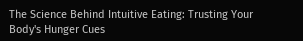The Science Behind Intuitive Eating: Trusting Your Body's Hunger Cues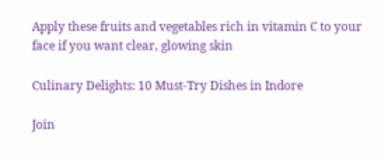Apply these fruits and vegetables rich in vitamin C to your face if you want clear, glowing skin

Culinary Delights: 10 Must-Try Dishes in Indore

Join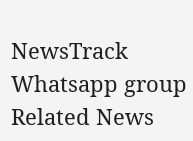NewsTrack Whatsapp group
Related News